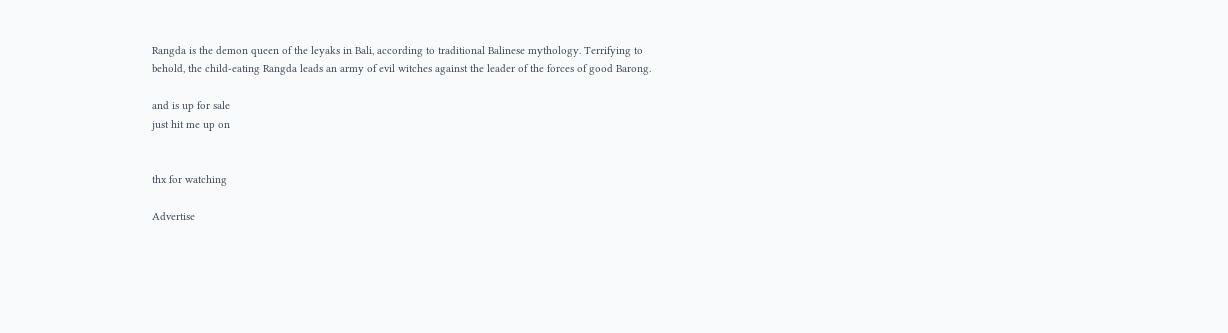Rangda is the demon queen of the leyaks in Bali, according to traditional Balinese mythology. Terrifying to behold, the child-eating Rangda leads an army of evil witches against the leader of the forces of good Barong.

and is up for sale
just hit me up on


thx for watching

Advertise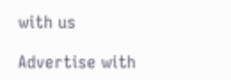with us

Advertise with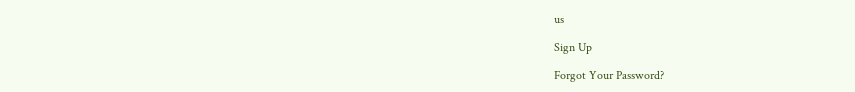us

Sign Up

Forgot Your Password?